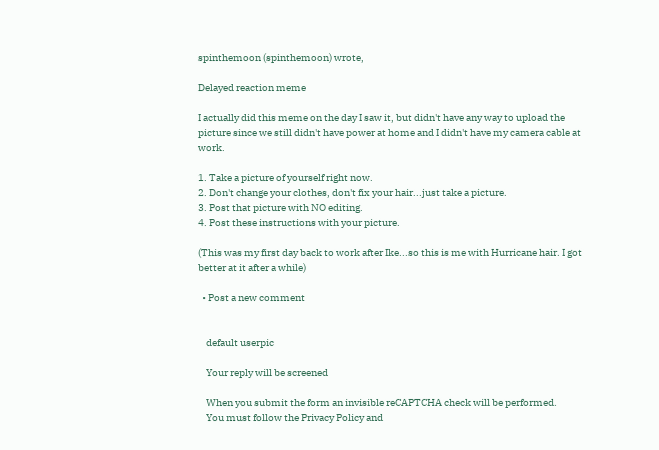spinthemoon (spinthemoon) wrote,

Delayed reaction meme

I actually did this meme on the day I saw it, but didn't have any way to upload the picture since we still didn't have power at home and I didn't have my camera cable at work.

1. Take a picture of yourself right now.
2. Don't change your clothes, don't fix your hair...just take a picture.
3. Post that picture with NO editing.
4. Post these instructions with your picture.

(This was my first day back to work after Ike...so this is me with Hurricane hair. I got better at it after a while)

  • Post a new comment


    default userpic

    Your reply will be screened

    When you submit the form an invisible reCAPTCHA check will be performed.
    You must follow the Privacy Policy and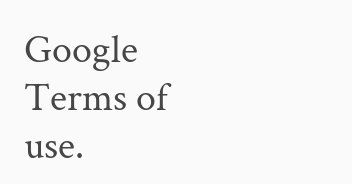Google Terms of use.